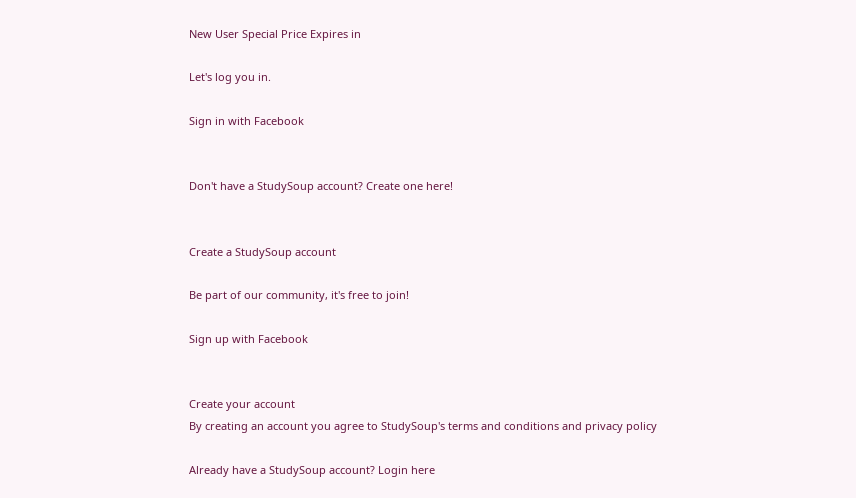New User Special Price Expires in

Let's log you in.

Sign in with Facebook


Don't have a StudySoup account? Create one here!


Create a StudySoup account

Be part of our community, it's free to join!

Sign up with Facebook


Create your account
By creating an account you agree to StudySoup's terms and conditions and privacy policy

Already have a StudySoup account? Login here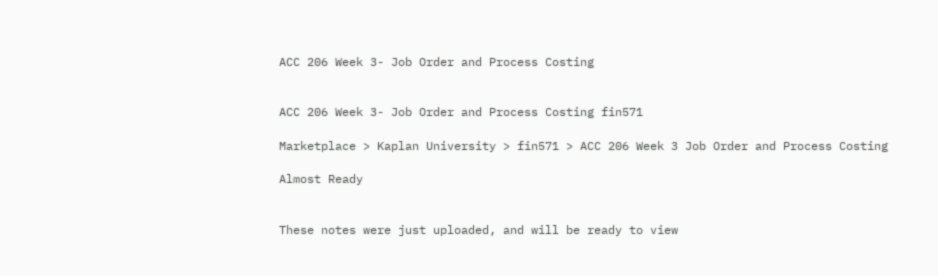ACC 206 Week 3- Job Order and Process Costing


ACC 206 Week 3- Job Order and Process Costing fin571

Marketplace > Kaplan University > fin571 > ACC 206 Week 3 Job Order and Process Costing

Almost Ready


These notes were just uploaded, and will be ready to view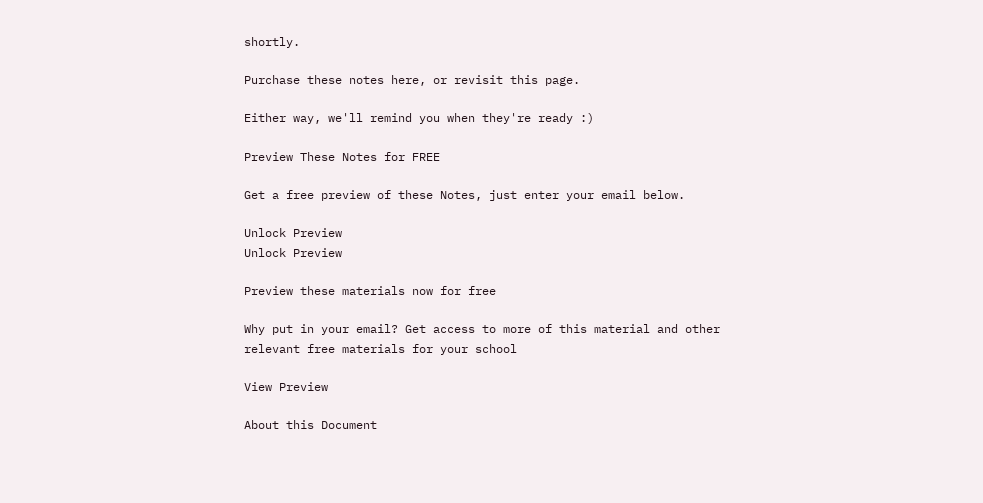shortly.

Purchase these notes here, or revisit this page.

Either way, we'll remind you when they're ready :)

Preview These Notes for FREE

Get a free preview of these Notes, just enter your email below.

Unlock Preview
Unlock Preview

Preview these materials now for free

Why put in your email? Get access to more of this material and other relevant free materials for your school

View Preview

About this Document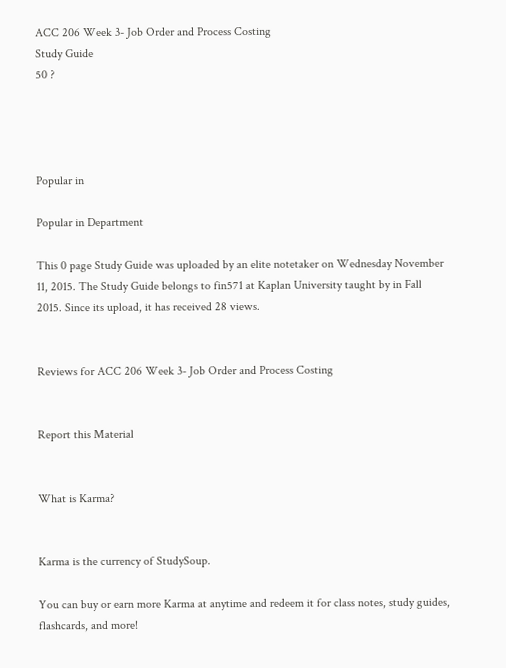ACC 206 Week 3- Job Order and Process Costing
Study Guide
50 ?




Popular in

Popular in Department

This 0 page Study Guide was uploaded by an elite notetaker on Wednesday November 11, 2015. The Study Guide belongs to fin571 at Kaplan University taught by in Fall 2015. Since its upload, it has received 28 views.


Reviews for ACC 206 Week 3- Job Order and Process Costing


Report this Material


What is Karma?


Karma is the currency of StudySoup.

You can buy or earn more Karma at anytime and redeem it for class notes, study guides, flashcards, and more!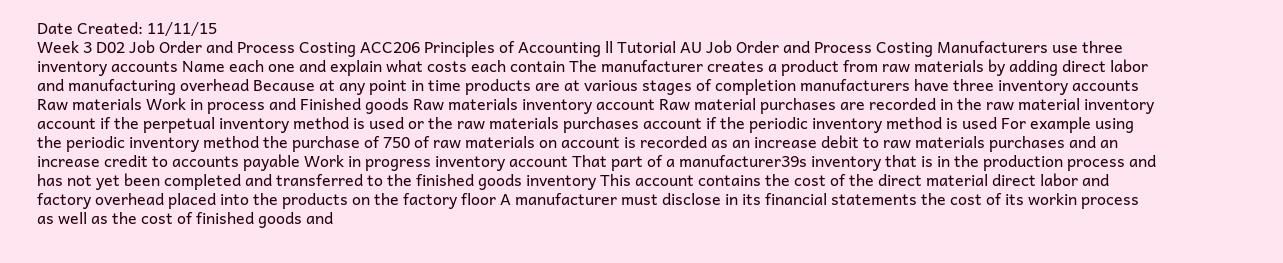Date Created: 11/11/15
Week 3 D02 Job Order and Process Costing ACC206 Principles of Accounting ll Tutorial AU Job Order and Process Costing Manufacturers use three inventory accounts Name each one and explain what costs each contain The manufacturer creates a product from raw materials by adding direct labor and manufacturing overhead Because at any point in time products are at various stages of completion manufacturers have three inventory accounts Raw materials Work in process and Finished goods Raw materials inventory account Raw material purchases are recorded in the raw material inventory account if the perpetual inventory method is used or the raw materials purchases account if the periodic inventory method is used For example using the periodic inventory method the purchase of 750 of raw materials on account is recorded as an increase debit to raw materials purchases and an increase credit to accounts payable Work in progress inventory account That part of a manufacturer39s inventory that is in the production process and has not yet been completed and transferred to the finished goods inventory This account contains the cost of the direct material direct labor and factory overhead placed into the products on the factory floor A manufacturer must disclose in its financial statements the cost of its workin process as well as the cost of finished goods and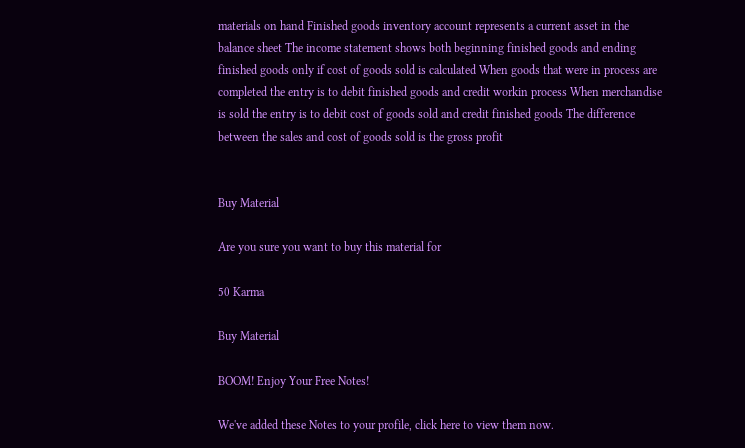materials on hand Finished goods inventory account represents a current asset in the balance sheet The income statement shows both beginning finished goods and ending finished goods only if cost of goods sold is calculated When goods that were in process are completed the entry is to debit finished goods and credit workin process When merchandise is sold the entry is to debit cost of goods sold and credit finished goods The difference between the sales and cost of goods sold is the gross profit


Buy Material

Are you sure you want to buy this material for

50 Karma

Buy Material

BOOM! Enjoy Your Free Notes!

We've added these Notes to your profile, click here to view them now.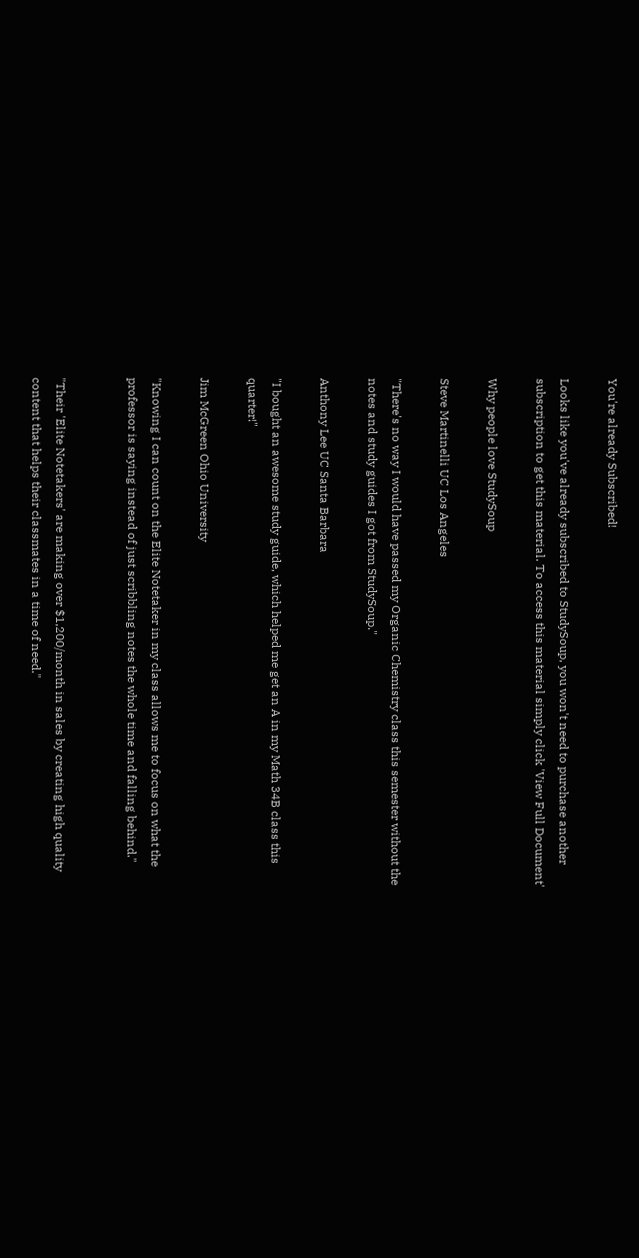You're already Subscribed!

Looks like you've already subscribed to StudySoup, you won't need to purchase another subscription to get this material. To access this material simply click 'View Full Document'

Why people love StudySoup

Steve Martinelli UC Los Angeles

"There's no way I would have passed my Organic Chemistry class this semester without the notes and study guides I got from StudySoup."

Anthony Lee UC Santa Barbara

"I bought an awesome study guide, which helped me get an A in my Math 34B class this quarter!"

Jim McGreen Ohio University

"Knowing I can count on the Elite Notetaker in my class allows me to focus on what the professor is saying instead of just scribbling notes the whole time and falling behind."


"Their 'Elite Notetakers' are making over $1,200/month in sales by creating high quality content that helps their classmates in a time of need."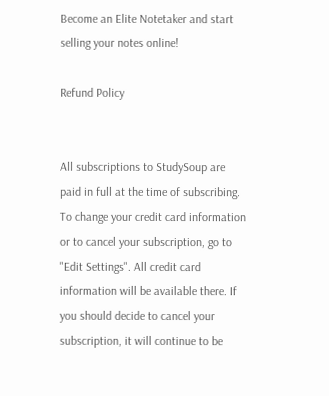Become an Elite Notetaker and start selling your notes online!

Refund Policy


All subscriptions to StudySoup are paid in full at the time of subscribing. To change your credit card information or to cancel your subscription, go to "Edit Settings". All credit card information will be available there. If you should decide to cancel your subscription, it will continue to be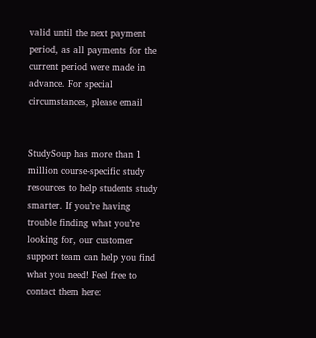valid until the next payment period, as all payments for the current period were made in advance. For special circumstances, please email


StudySoup has more than 1 million course-specific study resources to help students study smarter. If you’re having trouble finding what you’re looking for, our customer support team can help you find what you need! Feel free to contact them here: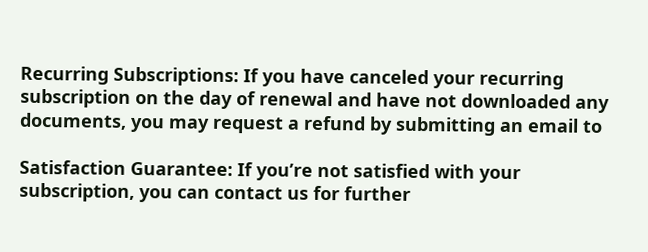Recurring Subscriptions: If you have canceled your recurring subscription on the day of renewal and have not downloaded any documents, you may request a refund by submitting an email to

Satisfaction Guarantee: If you’re not satisfied with your subscription, you can contact us for further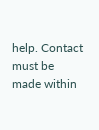help. Contact must be made within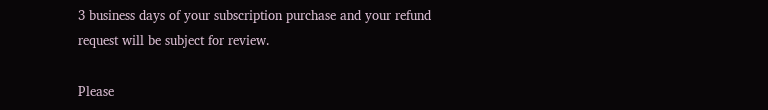3 business days of your subscription purchase and your refund request will be subject for review.

Please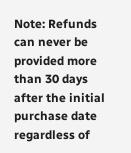Note: Refunds can never be provided more than 30 days after the initial purchase date regardless of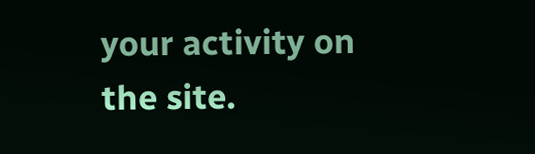your activity on the site.